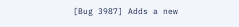[Bug 3987] Adds a new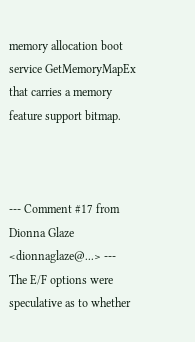memory allocation boot service GetMemoryMapEx that carries a memory feature support bitmap.



--- Comment #17 from Dionna Glaze <dionnaglaze@...> ---
The E/F options were speculative as to whether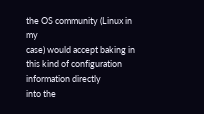the OS community (Linux in my
case) would accept baking in this kind of configuration information directly
into the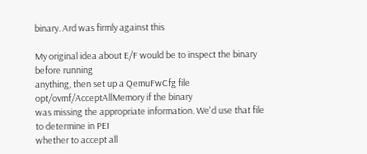binary. Ard was firmly against this

My original idea about E/F would be to inspect the binary before running
anything, then set up a QemuFwCfg file opt/ovmf/AcceptAllMemory if the binary
was missing the appropriate information. We'd use that file to determine in PEI
whether to accept all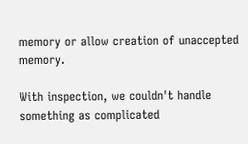memory or allow creation of unaccepted memory.

With inspection, we couldn't handle something as complicated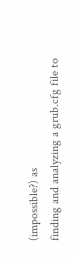(impossible?) as
finding and analyzing a grub.cfg file to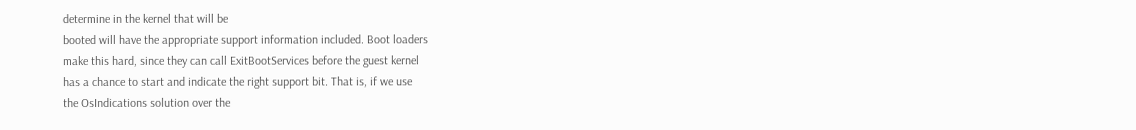determine in the kernel that will be
booted will have the appropriate support information included. Boot loaders
make this hard, since they can call ExitBootServices before the guest kernel
has a chance to start and indicate the right support bit. That is, if we use
the OsIndications solution over the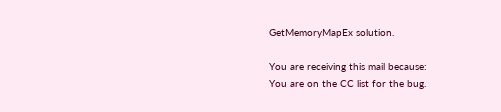GetMemoryMapEx solution.

You are receiving this mail because:
You are on the CC list for the bug.